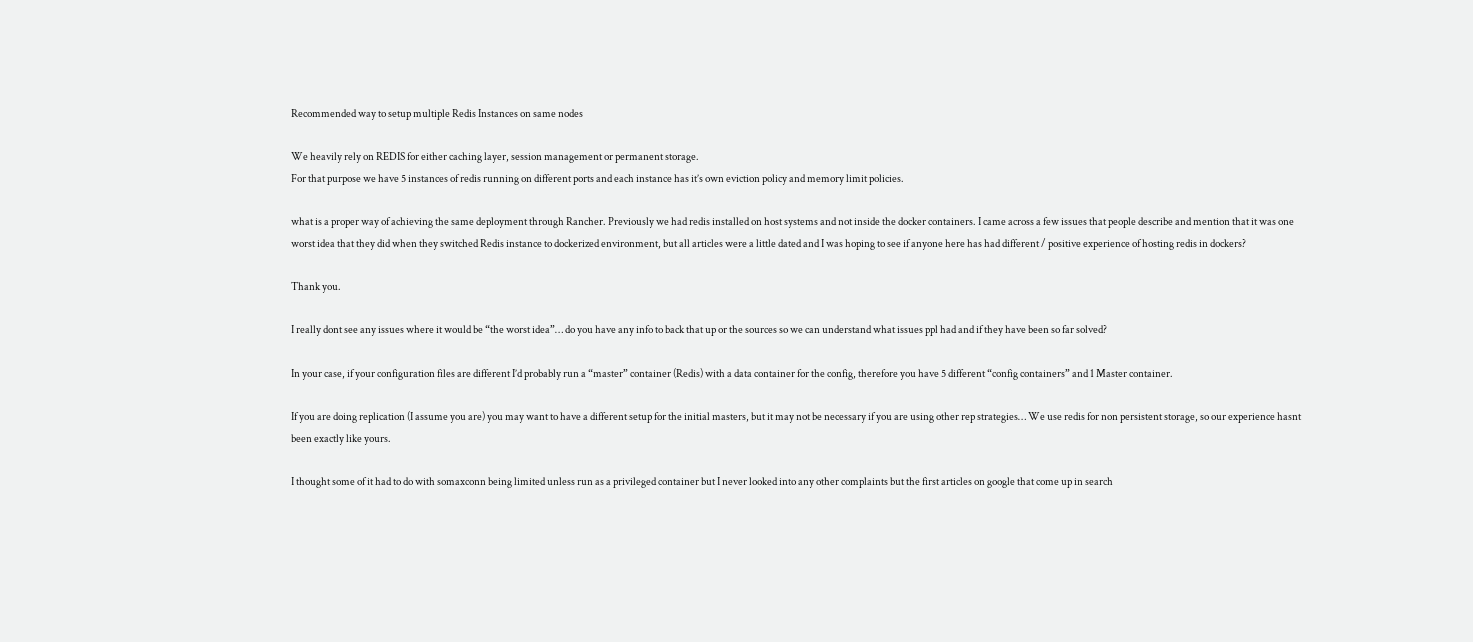Recommended way to setup multiple Redis Instances on same nodes

We heavily rely on REDIS for either caching layer, session management or permanent storage.
For that purpose we have 5 instances of redis running on different ports and each instance has it’s own eviction policy and memory limit policies.

what is a proper way of achieving the same deployment through Rancher. Previously we had redis installed on host systems and not inside the docker containers. I came across a few issues that people describe and mention that it was one worst idea that they did when they switched Redis instance to dockerized environment, but all articles were a little dated and I was hoping to see if anyone here has had different / positive experience of hosting redis in dockers?

Thank you.

I really dont see any issues where it would be “the worst idea”… do you have any info to back that up or the sources so we can understand what issues ppl had and if they have been so far solved?

In your case, if your configuration files are different I’d probably run a “master” container (Redis) with a data container for the config, therefore you have 5 different “config containers” and 1 Master container.

If you are doing replication (I assume you are) you may want to have a different setup for the initial masters, but it may not be necessary if you are using other rep strategies… We use redis for non persistent storage, so our experience hasnt been exactly like yours.

I thought some of it had to do with somaxconn being limited unless run as a privileged container but I never looked into any other complaints but the first articles on google that come up in search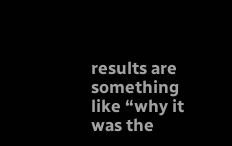results are something like “why it was the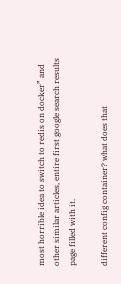most horrible idea to switch to redis on docker” and other similar articles, entire first google search results page filled with it.

different config container? what does that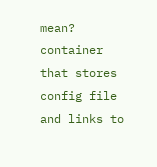mean? container that stores config file and links to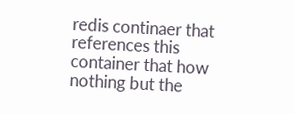redis continaer that references this container that how nothing but the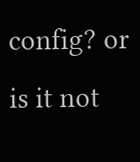config? or is it not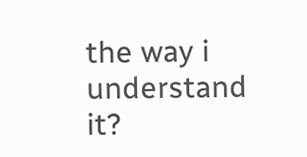the way i understand it?